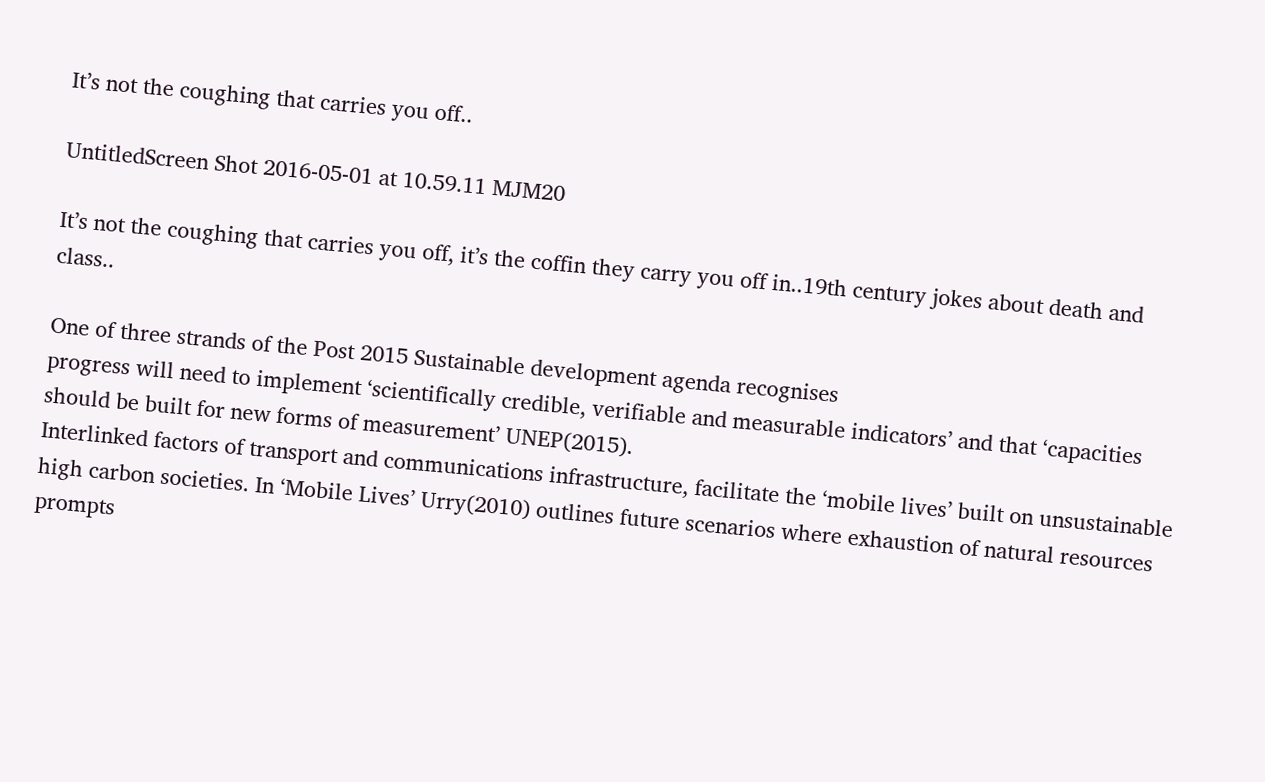It’s not the coughing that carries you off..

UntitledScreen Shot 2016-05-01 at 10.59.11 MJM20

It’s not the coughing that carries you off, it’s the coffin they carry you off in..19th century jokes about death and class..

One of three strands of the Post 2015 Sustainable development agenda recognises
progress will need to implement ‘scientifically credible, verifiable and measurable indicators’ and that ‘capacities should be built for new forms of measurement’ UNEP(2015).
Interlinked factors of transport and communications infrastructure, facilitate the ‘mobile lives’ built on unsustainable high carbon societies. In ‘Mobile Lives’ Urry(2010) outlines future scenarios where exhaustion of natural resources prompts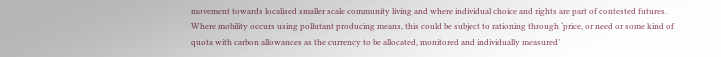movement towards localised smaller scale community living and where individual choice and rights are part of contested futures. Where mobility occurs using pollutant producing means, this could be subject to rationing through ‘price, or need or some kind of quota with carbon allowances as the currency to be allocated, monitored and individually measured’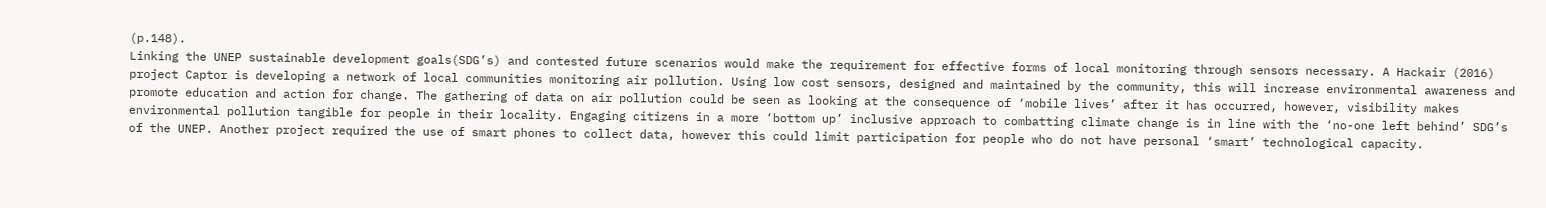(p.148).
Linking the UNEP sustainable development goals(SDG’s) and contested future scenarios would make the requirement for effective forms of local monitoring through sensors necessary. A Hackair (2016) project Captor is developing a network of local communities monitoring air pollution. Using low cost sensors, designed and maintained by the community, this will increase environmental awareness and promote education and action for change. The gathering of data on air pollution could be seen as looking at the consequence of ‘mobile lives’ after it has occurred, however, visibility makes environmental pollution tangible for people in their locality. Engaging citizens in a more ‘bottom up’ inclusive approach to combatting climate change is in line with the ‘no-one left behind’ SDG’s of the UNEP. Another project required the use of smart phones to collect data, however this could limit participation for people who do not have personal ‘smart’ technological capacity.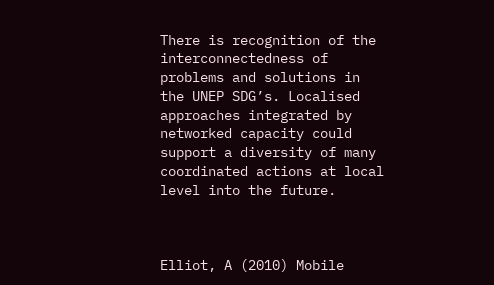There is recognition of the interconnectedness of problems and solutions in the UNEP SDG’s. Localised approaches integrated by networked capacity could support a diversity of many coordinated actions at local level into the future.



Elliot, A (2010) Mobile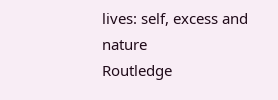lives: self, excess and nature
Routledge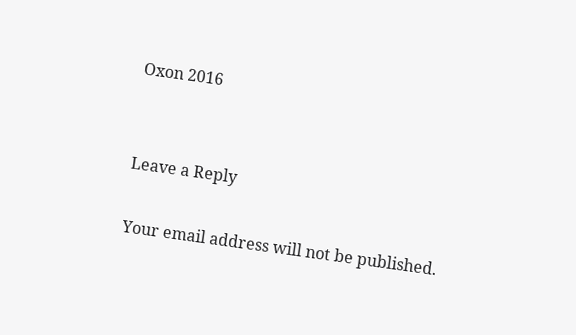Oxon 2016


Leave a Reply

Your email address will not be published.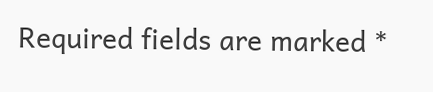Required fields are marked *